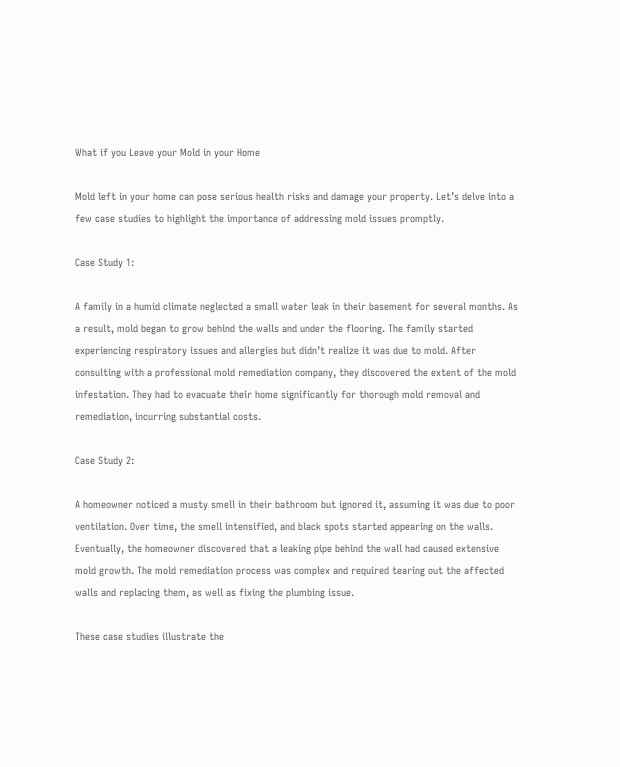What if you Leave your Mold in your Home

Mold left in your home can pose serious health risks and damage your property. Let’s delve into a few case studies to highlight the importance of addressing mold issues promptly.

Case Study 1:

A family in a humid climate neglected a small water leak in their basement for several months. As a result, mold began to grow behind the walls and under the flooring. The family started experiencing respiratory issues and allergies but didn’t realize it was due to mold. After consulting with a professional mold remediation company, they discovered the extent of the mold infestation. They had to evacuate their home significantly for thorough mold removal and remediation, incurring substantial costs.

Case Study 2:

A homeowner noticed a musty smell in their bathroom but ignored it, assuming it was due to poor ventilation. Over time, the smell intensified, and black spots started appearing on the walls. Eventually, the homeowner discovered that a leaking pipe behind the wall had caused extensive mold growth. The mold remediation process was complex and required tearing out the affected walls and replacing them, as well as fixing the plumbing issue.

These case studies illustrate the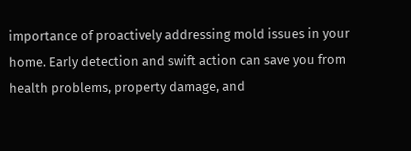importance of proactively addressing mold issues in your home. Early detection and swift action can save you from health problems, property damage, and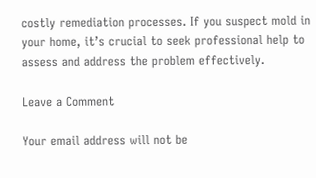costly remediation processes. If you suspect mold in your home, it’s crucial to seek professional help to assess and address the problem effectively.

Leave a Comment

Your email address will not be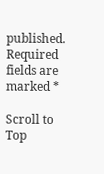published. Required fields are marked *

Scroll to Top